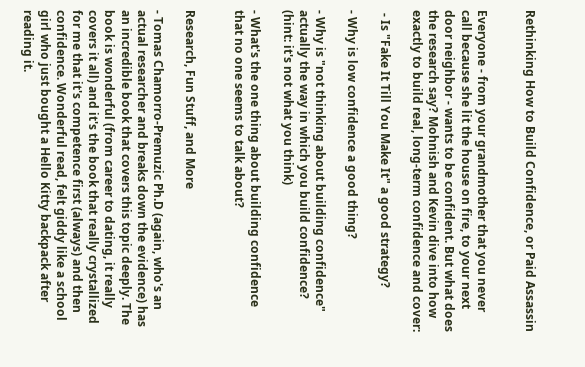Rethinking How to Build Confidence, or Paid Assassin


Everyone - from your grandmother that you never call because she lit the house on fire, to your next door neighbor - wants to be confident. But what does the research say? Mohnish and Kevin dive into how exactly to build real, long-term confidence and cover:

 - Is "Fake It Till You Make It" a good strategy?

- Why is low confidence a good thing?

- Why is "not thinking about building confidence" actually the way in which you build confidence? (hint: it's not what you think)

- What's the one thing about building confidence that no one seems to talk about?


Research, Fun Stuff, and More

- Tomas Chamorro-Premuzic Ph.D (again, who's an actual researcher and breaks down the evidence) has an incredible book that covers this topic deeply. The book is wonderful (from career to dating, it really covers it all) and it's the book that really crystallized for me that it's competence first (always) and then confidence. Wonderful read, felt giddy like a school girl who just bought a Hello Kitty backpack after reading it.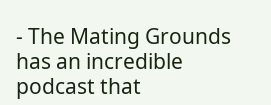- The Mating Grounds has an incredible podcast that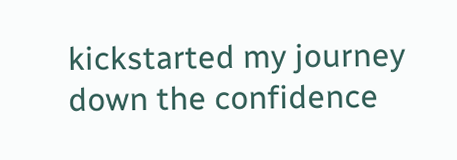kickstarted my journey down the confidence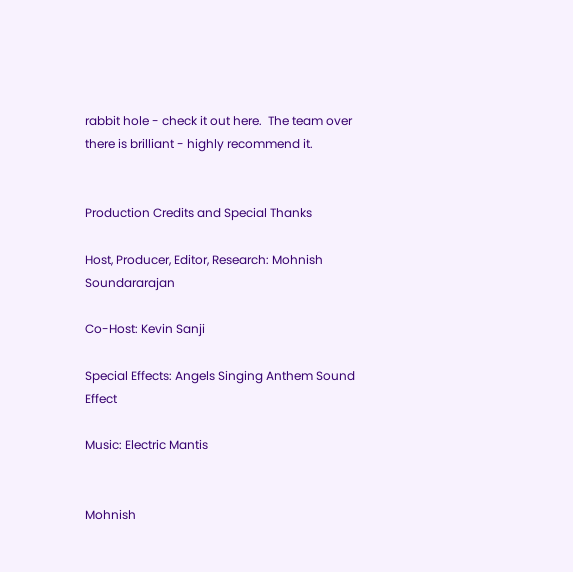rabbit hole - check it out here.  The team over there is brilliant - highly recommend it.


Production Credits and Special Thanks

Host, Producer, Editor, Research: Mohnish Soundararajan

Co-Host: Kevin Sanji

Special Effects: Angels Singing Anthem Sound Effect

Music: Electric Mantis


Mohnish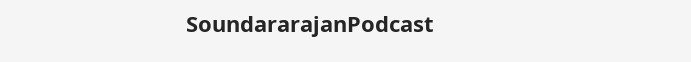SoundararajanPodcast